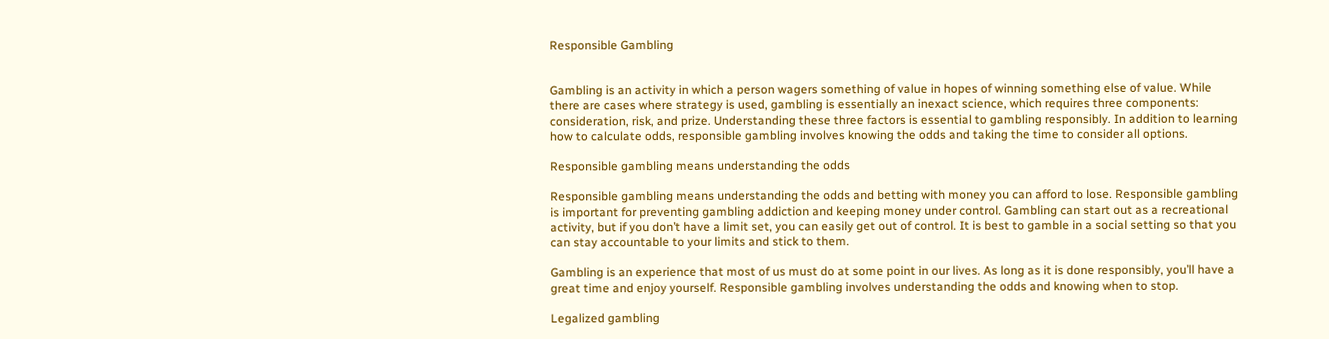Responsible Gambling


Gambling is an activity in which a person wagers something of value in hopes of winning something else of value. While there are cases where strategy is used, gambling is essentially an inexact science, which requires three components: consideration, risk, and prize. Understanding these three factors is essential to gambling responsibly. In addition to learning how to calculate odds, responsible gambling involves knowing the odds and taking the time to consider all options.

Responsible gambling means understanding the odds

Responsible gambling means understanding the odds and betting with money you can afford to lose. Responsible gambling is important for preventing gambling addiction and keeping money under control. Gambling can start out as a recreational activity, but if you don’t have a limit set, you can easily get out of control. It is best to gamble in a social setting so that you can stay accountable to your limits and stick to them.

Gambling is an experience that most of us must do at some point in our lives. As long as it is done responsibly, you’ll have a great time and enjoy yourself. Responsible gambling involves understanding the odds and knowing when to stop.

Legalized gambling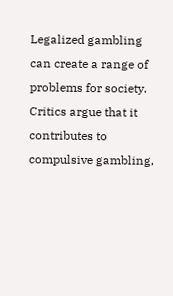Legalized gambling can create a range of problems for society. Critics argue that it contributes to compulsive gambling,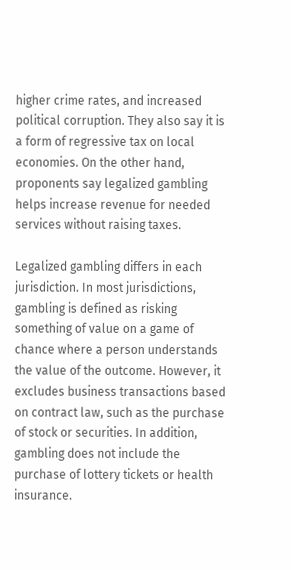higher crime rates, and increased political corruption. They also say it is a form of regressive tax on local economies. On the other hand, proponents say legalized gambling helps increase revenue for needed services without raising taxes.

Legalized gambling differs in each jurisdiction. In most jurisdictions, gambling is defined as risking something of value on a game of chance where a person understands the value of the outcome. However, it excludes business transactions based on contract law, such as the purchase of stock or securities. In addition, gambling does not include the purchase of lottery tickets or health insurance.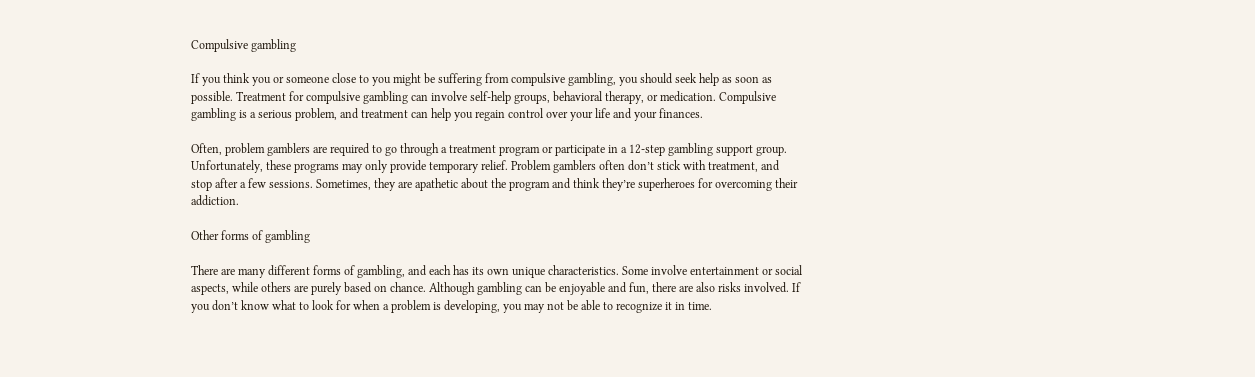Compulsive gambling

If you think you or someone close to you might be suffering from compulsive gambling, you should seek help as soon as possible. Treatment for compulsive gambling can involve self-help groups, behavioral therapy, or medication. Compulsive gambling is a serious problem, and treatment can help you regain control over your life and your finances.

Often, problem gamblers are required to go through a treatment program or participate in a 12-step gambling support group. Unfortunately, these programs may only provide temporary relief. Problem gamblers often don’t stick with treatment, and stop after a few sessions. Sometimes, they are apathetic about the program and think they’re superheroes for overcoming their addiction.

Other forms of gambling

There are many different forms of gambling, and each has its own unique characteristics. Some involve entertainment or social aspects, while others are purely based on chance. Although gambling can be enjoyable and fun, there are also risks involved. If you don’t know what to look for when a problem is developing, you may not be able to recognize it in time.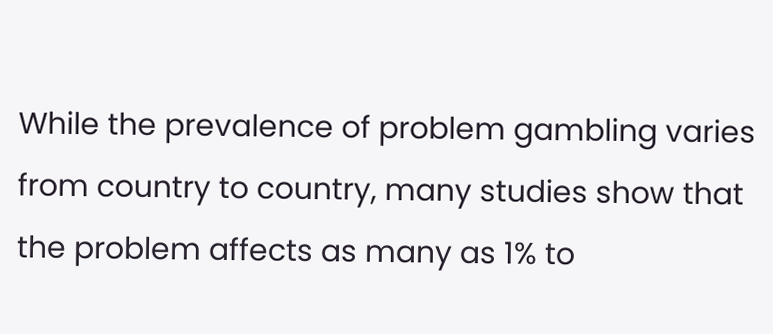While the prevalence of problem gambling varies from country to country, many studies show that the problem affects as many as 1% to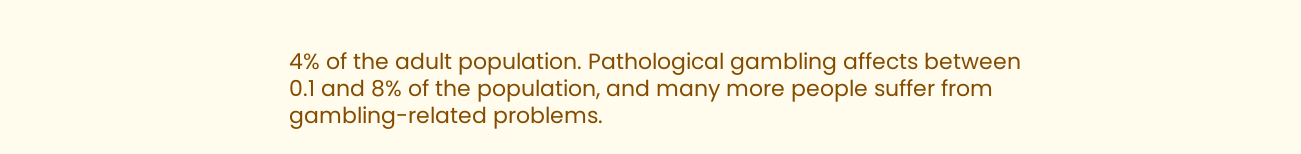4% of the adult population. Pathological gambling affects between 0.1 and 8% of the population, and many more people suffer from gambling-related problems.